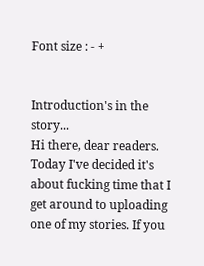Font size : - +


Introduction's in the story...
Hi there, dear readers. Today I've decided it's about fucking time that I get around to uploading one of my stories. If you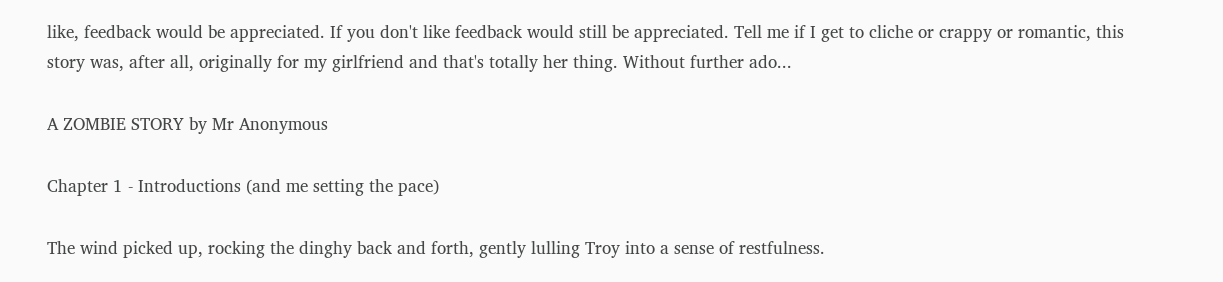like, feedback would be appreciated. If you don't like feedback would still be appreciated. Tell me if I get to cliche or crappy or romantic, this story was, after all, originally for my girlfriend and that's totally her thing. Without further ado...

A ZOMBIE STORY by Mr Anonymous

Chapter 1 - Introductions (and me setting the pace)

The wind picked up, rocking the dinghy back and forth, gently lulling Troy into a sense of restfulness.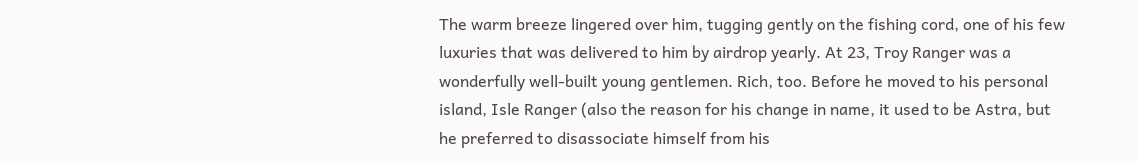The warm breeze lingered over him, tugging gently on the fishing cord, one of his few luxuries that was delivered to him by airdrop yearly. At 23, Troy Ranger was a wonderfully well-built young gentlemen. Rich, too. Before he moved to his personal island, Isle Ranger (also the reason for his change in name, it used to be Astra, but he preferred to disassociate himself from his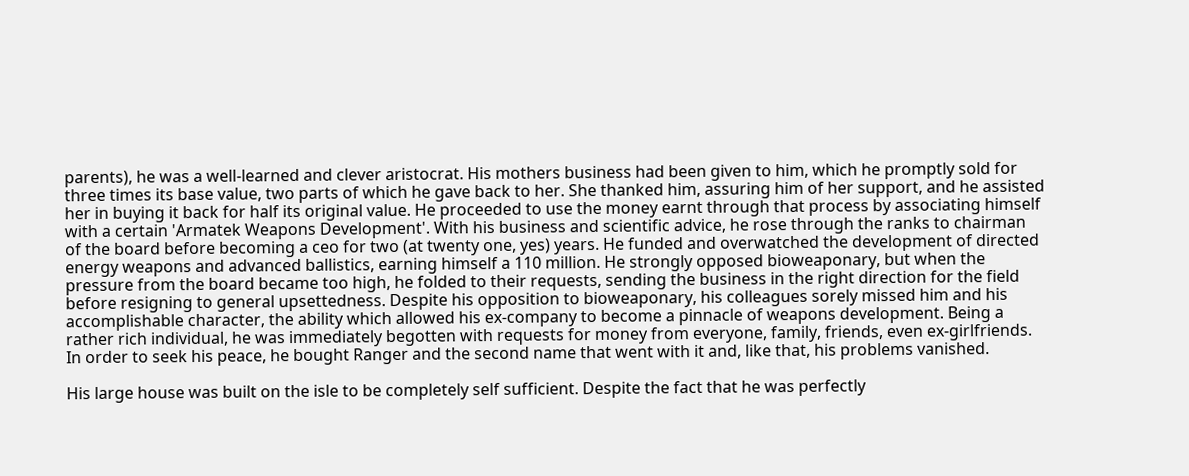parents), he was a well-learned and clever aristocrat. His mothers business had been given to him, which he promptly sold for three times its base value, two parts of which he gave back to her. She thanked him, assuring him of her support, and he assisted her in buying it back for half its original value. He proceeded to use the money earnt through that process by associating himself with a certain 'Armatek Weapons Development'. With his business and scientific advice, he rose through the ranks to chairman of the board before becoming a ceo for two (at twenty one, yes) years. He funded and overwatched the development of directed energy weapons and advanced ballistics, earning himself a 110 million. He strongly opposed bioweaponary, but when the pressure from the board became too high, he folded to their requests, sending the business in the right direction for the field before resigning to general upsettedness. Despite his opposition to bioweaponary, his colleagues sorely missed him and his accomplishable character, the ability which allowed his ex-company to become a pinnacle of weapons development. Being a rather rich individual, he was immediately begotten with requests for money from everyone, family, friends, even ex-girlfriends. In order to seek his peace, he bought Ranger and the second name that went with it and, like that, his problems vanished.

His large house was built on the isle to be completely self sufficient. Despite the fact that he was perfectly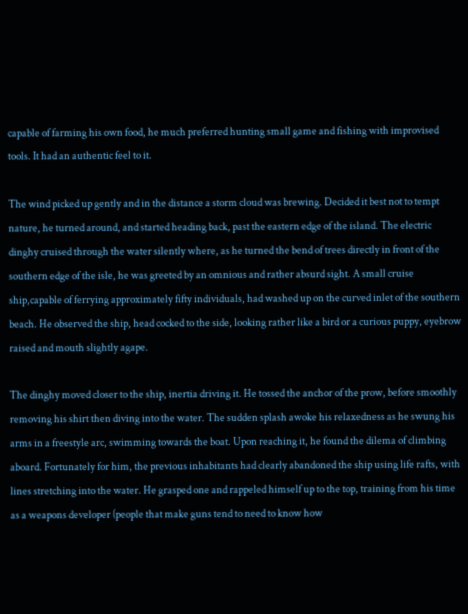capable of farming his own food, he much preferred hunting small game and fishing with improvised tools. It had an authentic feel to it.

The wind picked up gently and in the distance a storm cloud was brewing. Decided it best not to tempt nature, he turned around, and started heading back, past the eastern edge of the island. The electric dinghy cruised through the water silently where, as he turned the bend of trees directly in front of the southern edge of the isle, he was greeted by an omnious and rather absurd sight. A small cruise ship,capable of ferrying approximately fifty individuals, had washed up on the curved inlet of the southern beach. He observed the ship, head cocked to the side, looking rather like a bird or a curious puppy, eyebrow raised and mouth slightly agape.

The dinghy moved closer to the ship, inertia driving it. He tossed the anchor of the prow, before smoothly removing his shirt then diving into the water. The sudden splash awoke his relaxedness as he swung his arms in a freestyle arc, swimming towards the boat. Upon reaching it, he found the dilema of climbing aboard. Fortunately for him, the previous inhabitants had clearly abandoned the ship using life rafts, with lines stretching into the water. He grasped one and rappeled himself up to the top, training from his time as a weapons developer (people that make guns tend to need to know how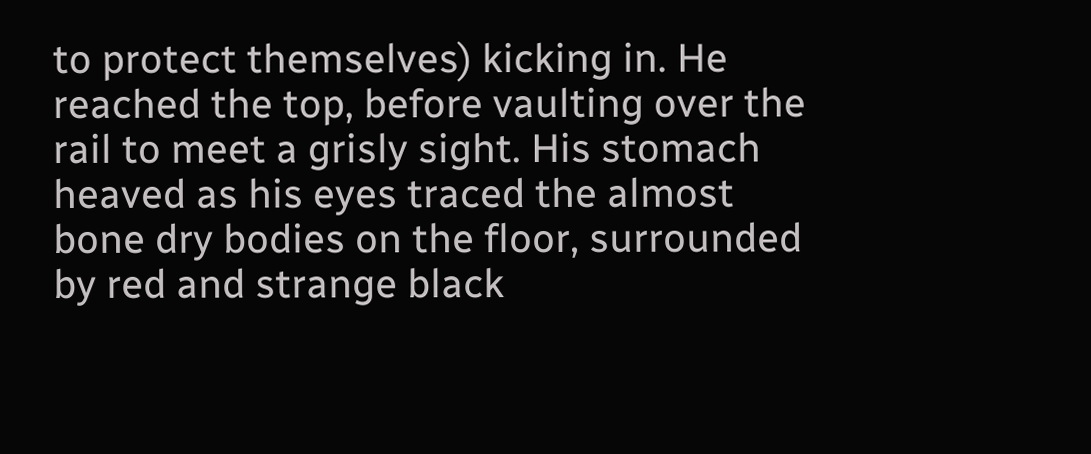to protect themselves) kicking in. He reached the top, before vaulting over the rail to meet a grisly sight. His stomach heaved as his eyes traced the almost bone dry bodies on the floor, surrounded by red and strange black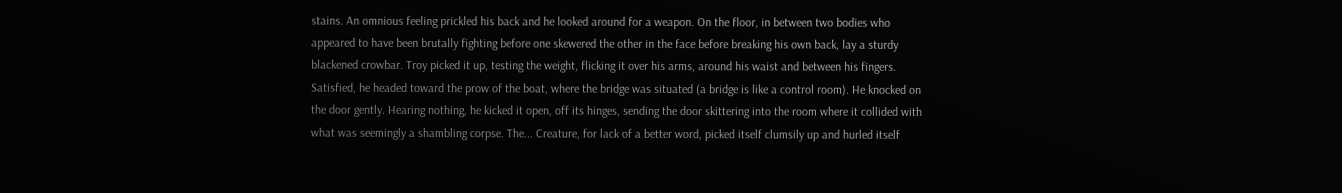stains. An omnious feeling prickled his back and he looked around for a weapon. On the floor, in between two bodies who appeared to have been brutally fighting before one skewered the other in the face before breaking his own back, lay a sturdy blackened crowbar. Troy picked it up, testing the weight, flicking it over his arms, around his waist and between his fingers. Satisfied, he headed toward the prow of the boat, where the bridge was situated (a bridge is like a control room). He knocked on the door gently. Hearing nothing, he kicked it open, off its hinges, sending the door skittering into the room where it collided with what was seemingly a shambling corpse. The... Creature, for lack of a better word, picked itself clumsily up and hurled itself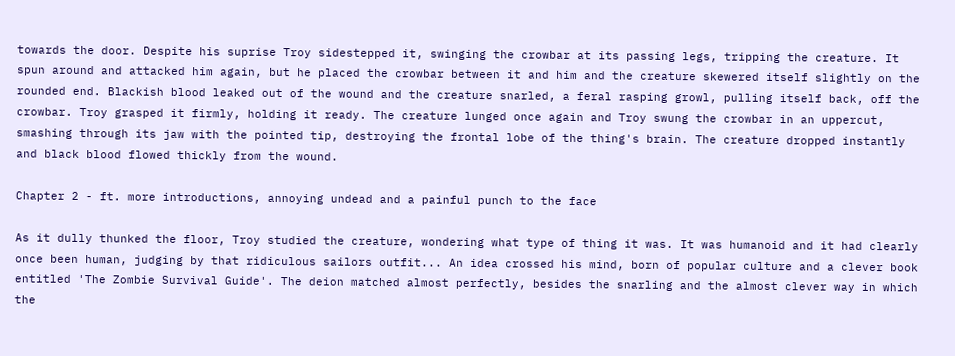towards the door. Despite his suprise Troy sidestepped it, swinging the crowbar at its passing legs, tripping the creature. It spun around and attacked him again, but he placed the crowbar between it and him and the creature skewered itself slightly on the rounded end. Blackish blood leaked out of the wound and the creature snarled, a feral rasping growl, pulling itself back, off the crowbar. Troy grasped it firmly, holding it ready. The creature lunged once again and Troy swung the crowbar in an uppercut, smashing through its jaw with the pointed tip, destroying the frontal lobe of the thing's brain. The creature dropped instantly and black blood flowed thickly from the wound.

Chapter 2 - ft. more introductions, annoying undead and a painful punch to the face

As it dully thunked the floor, Troy studied the creature, wondering what type of thing it was. It was humanoid and it had clearly once been human, judging by that ridiculous sailors outfit... An idea crossed his mind, born of popular culture and a clever book entitled 'The Zombie Survival Guide'. The deion matched almost perfectly, besides the snarling and the almost clever way in which the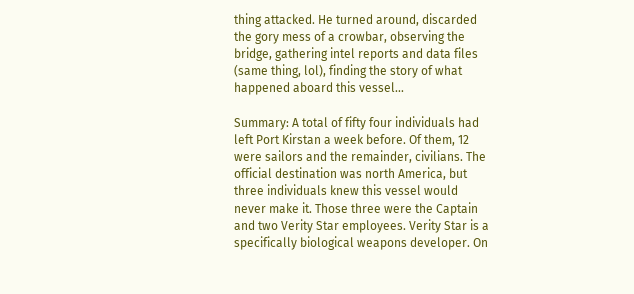thing attacked. He turned around, discarded the gory mess of a crowbar, observing the bridge, gathering intel reports and data files (same thing, lol), finding the story of what happened aboard this vessel...

Summary: A total of fifty four individuals had left Port Kirstan a week before. Of them, 12 were sailors and the remainder, civilians. The official destination was north America, but three individuals knew this vessel would never make it. Those three were the Captain and two Verity Star employees. Verity Star is a specifically biological weapons developer. On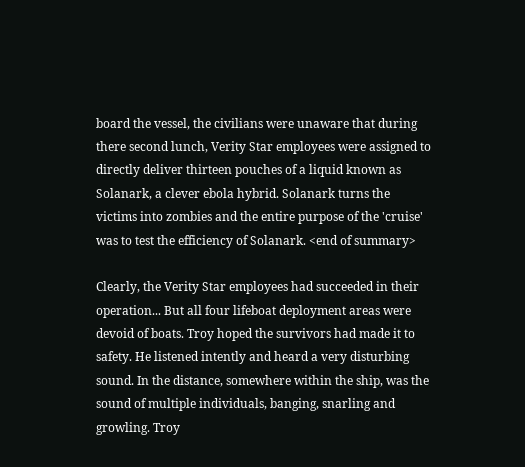board the vessel, the civilians were unaware that during there second lunch, Verity Star employees were assigned to directly deliver thirteen pouches of a liquid known as Solanark, a clever ebola hybrid. Solanark turns the victims into zombies and the entire purpose of the 'cruise' was to test the efficiency of Solanark. <end of summary>

Clearly, the Verity Star employees had succeeded in their operation... But all four lifeboat deployment areas were devoid of boats. Troy hoped the survivors had made it to safety. He listened intently and heard a very disturbing sound. In the distance, somewhere within the ship, was the sound of multiple individuals, banging, snarling and growling. Troy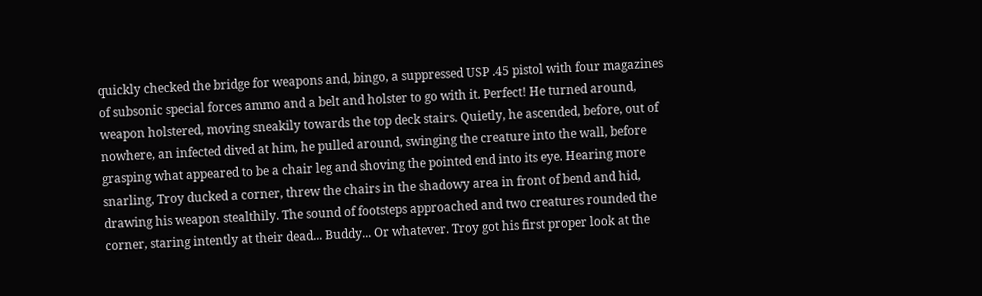quickly checked the bridge for weapons and, bingo, a suppressed USP .45 pistol with four magazines of subsonic special forces ammo and a belt and holster to go with it. Perfect! He turned around, weapon holstered, moving sneakily towards the top deck stairs. Quietly, he ascended, before, out of nowhere, an infected dived at him, he pulled around, swinging the creature into the wall, before grasping what appeared to be a chair leg and shoving the pointed end into its eye. Hearing more snarling, Troy ducked a corner, threw the chairs in the shadowy area in front of bend and hid, drawing his weapon stealthily. The sound of footsteps approached and two creatures rounded the corner, staring intently at their dead... Buddy... Or whatever. Troy got his first proper look at the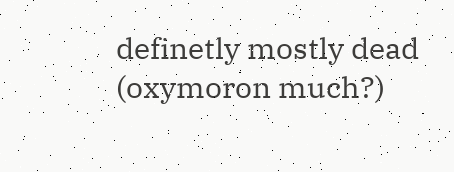definetly mostly dead (oxymoron much?)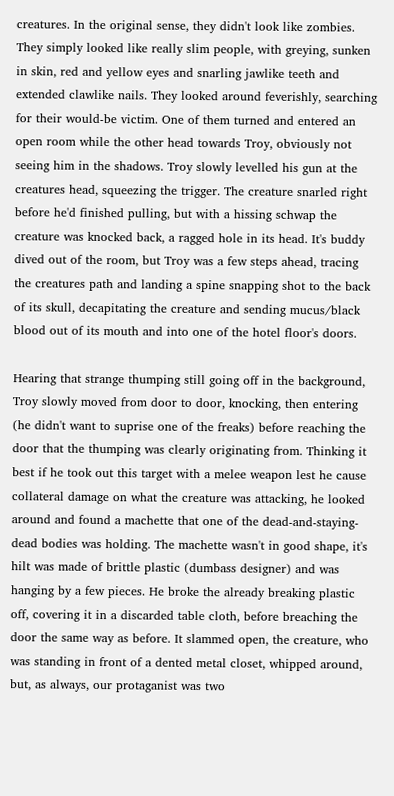creatures. In the original sense, they didn't look like zombies. They simply looked like really slim people, with greying, sunken in skin, red and yellow eyes and snarling jawlike teeth and extended clawlike nails. They looked around feverishly, searching for their would-be victim. One of them turned and entered an open room while the other head towards Troy, obviously not seeing him in the shadows. Troy slowly levelled his gun at the creatures head, squeezing the trigger. The creature snarled right before he'd finished pulling, but with a hissing schwap the creature was knocked back, a ragged hole in its head. It's buddy dived out of the room, but Troy was a few steps ahead, tracing the creatures path and landing a spine snapping shot to the back of its skull, decapitating the creature and sending mucus/black blood out of its mouth and into one of the hotel floor's doors.

Hearing that strange thumping still going off in the background, Troy slowly moved from door to door, knocking, then entering (he didn't want to suprise one of the freaks) before reaching the door that the thumping was clearly originating from. Thinking it best if he took out this target with a melee weapon lest he cause collateral damage on what the creature was attacking, he looked around and found a machette that one of the dead-and-staying-dead bodies was holding. The machette wasn't in good shape, it's hilt was made of brittle plastic (dumbass designer) and was hanging by a few pieces. He broke the already breaking plastic off, covering it in a discarded table cloth, before breaching the door the same way as before. It slammed open, the creature, who was standing in front of a dented metal closet, whipped around, but, as always, our protaganist was two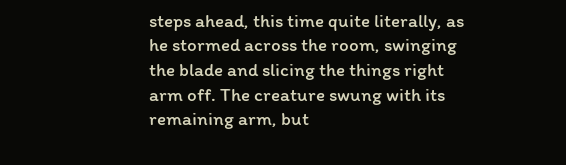steps ahead, this time quite literally, as he stormed across the room, swinging the blade and slicing the things right arm off. The creature swung with its remaining arm, but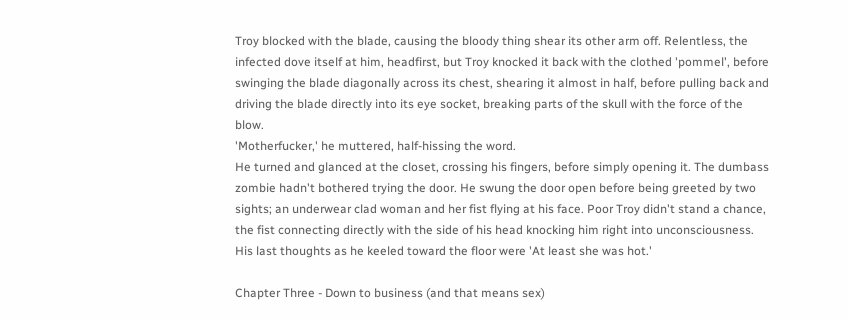Troy blocked with the blade, causing the bloody thing shear its other arm off. Relentless, the infected dove itself at him, headfirst, but Troy knocked it back with the clothed 'pommel', before swinging the blade diagonally across its chest, shearing it almost in half, before pulling back and driving the blade directly into its eye socket, breaking parts of the skull with the force of the blow.
'Motherfucker,' he muttered, half-hissing the word.
He turned and glanced at the closet, crossing his fingers, before simply opening it. The dumbass zombie hadn't bothered trying the door. He swung the door open before being greeted by two sights; an underwear clad woman and her fist flying at his face. Poor Troy didn't stand a chance, the fist connecting directly with the side of his head knocking him right into unconsciousness. His last thoughts as he keeled toward the floor were 'At least she was hot.'

Chapter Three - Down to business (and that means sex)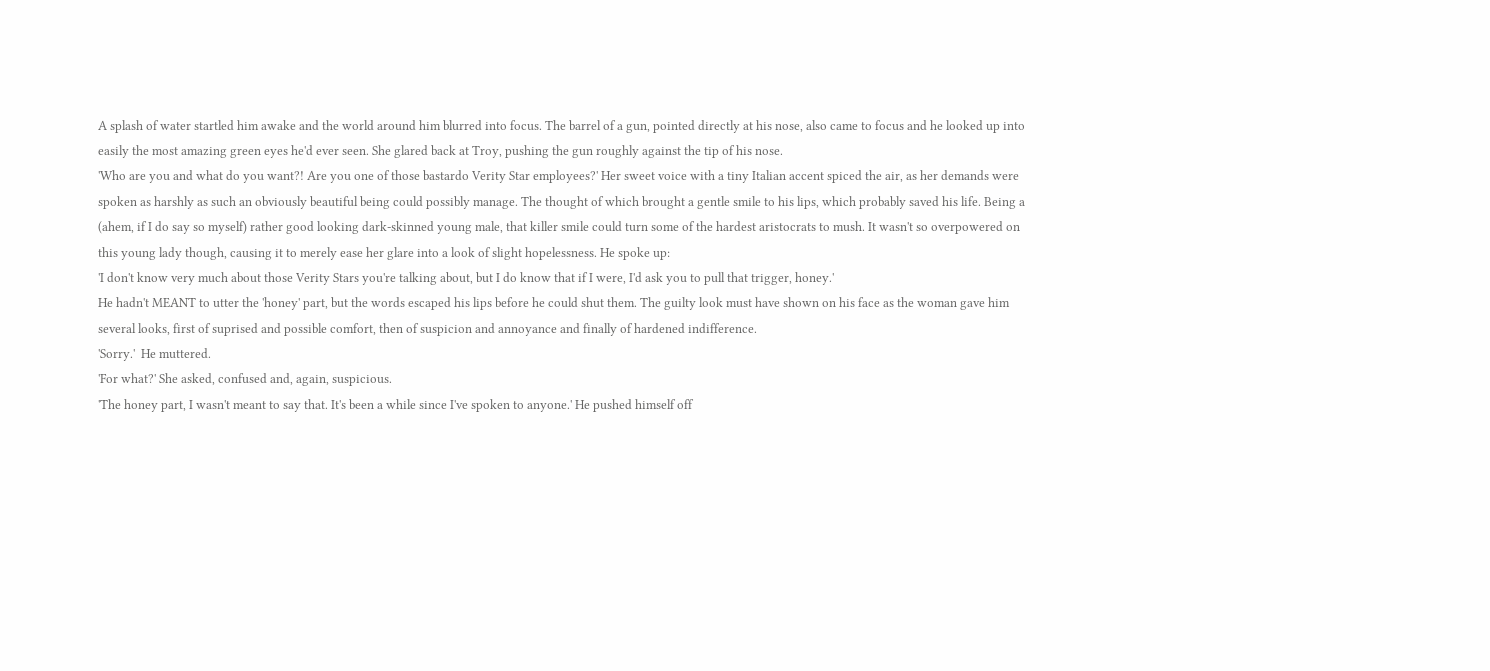A splash of water startled him awake and the world around him blurred into focus. The barrel of a gun, pointed directly at his nose, also came to focus and he looked up into easily the most amazing green eyes he'd ever seen. She glared back at Troy, pushing the gun roughly against the tip of his nose.
'Who are you and what do you want?! Are you one of those bastardo Verity Star employees?' Her sweet voice with a tiny Italian accent spiced the air, as her demands were spoken as harshly as such an obviously beautiful being could possibly manage. The thought of which brought a gentle smile to his lips, which probably saved his life. Being a (ahem, if I do say so myself) rather good looking dark-skinned young male, that killer smile could turn some of the hardest aristocrats to mush. It wasn't so overpowered on this young lady though, causing it to merely ease her glare into a look of slight hopelessness. He spoke up:
'I don't know very much about those Verity Stars you're talking about, but I do know that if I were, I'd ask you to pull that trigger, honey.'
He hadn't MEANT to utter the 'honey' part, but the words escaped his lips before he could shut them. The guilty look must have shown on his face as the woman gave him several looks, first of suprised and possible comfort, then of suspicion and annoyance and finally of hardened indifference.
'Sorry.'  He muttered.
'For what?' She asked, confused and, again, suspicious.
'The honey part, I wasn't meant to say that. It's been a while since I've spoken to anyone.' He pushed himself off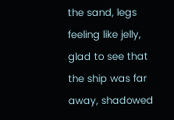the sand, legs feeling like jelly, glad to see that the ship was far away, shadowed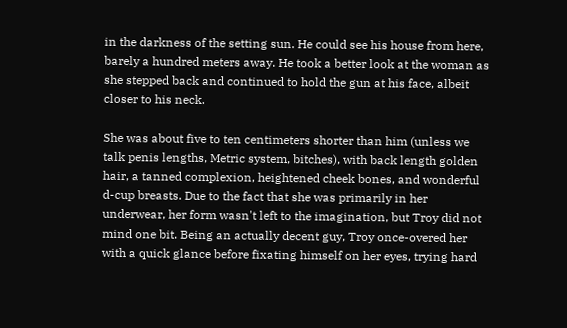in the darkness of the setting sun. He could see his house from here, barely a hundred meters away. He took a better look at the woman as she stepped back and continued to hold the gun at his face, albeit closer to his neck.

She was about five to ten centimeters shorter than him (unless we talk penis lengths, Metric system, bitches), with back length golden hair, a tanned complexion, heightened cheek bones, and wonderful d-cup breasts. Due to the fact that she was primarily in her underwear, her form wasn't left to the imagination, but Troy did not mind one bit. Being an actually decent guy, Troy once-overed her with a quick glance before fixating himself on her eyes, trying hard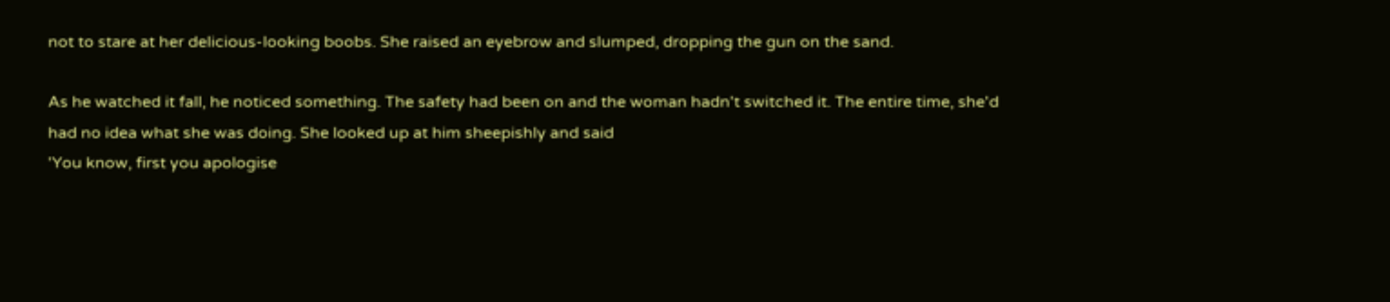not to stare at her delicious-looking boobs. She raised an eyebrow and slumped, dropping the gun on the sand.

As he watched it fall, he noticed something. The safety had been on and the woman hadn't switched it. The entire time, she'd had no idea what she was doing. She looked up at him sheepishly and said
'You know, first you apologise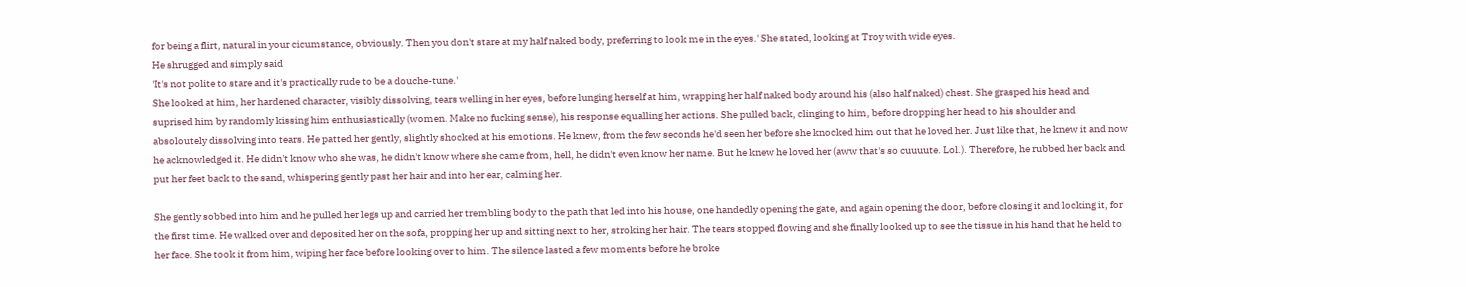for being a flirt, natural in your cicumstance, obviously. Then you don't stare at my half naked body, preferring to look me in the eyes.' She stated, looking at Troy with wide eyes.
He shrugged and simply said
'It's not polite to stare and it's practically rude to be a douche-tune.'
She looked at him, her hardened character, visibly dissolving, tears welling in her eyes, before lunging herself at him, wrapping her half naked body around his (also half naked) chest. She grasped his head and suprised him by randomly kissing him enthusiastically (women. Make no fucking sense), his response equalling her actions. She pulled back, clinging to him, before dropping her head to his shoulder and absoloutely dissolving into tears. He patted her gently, slightly shocked at his emotions. He knew, from the few seconds he'd seen her before she knocked him out that he loved her. Just like that, he knew it and now he acknowledged it. He didn't know who she was, he didn't know where she came from, hell, he didn't even know her name. But he knew he loved her (aww that's so cuuuute. Lol.). Therefore, he rubbed her back and put her feet back to the sand, whispering gently past her hair and into her ear, calming her.

She gently sobbed into him and he pulled her legs up and carried her trembling body to the path that led into his house, one handedly opening the gate, and again opening the door, before closing it and locking it, for the first time. He walked over and deposited her on the sofa, propping her up and sitting next to her, stroking her hair. The tears stopped flowing and she finally looked up to see the tissue in his hand that he held to her face. She took it from him, wiping her face before looking over to him. The silence lasted a few moments before he broke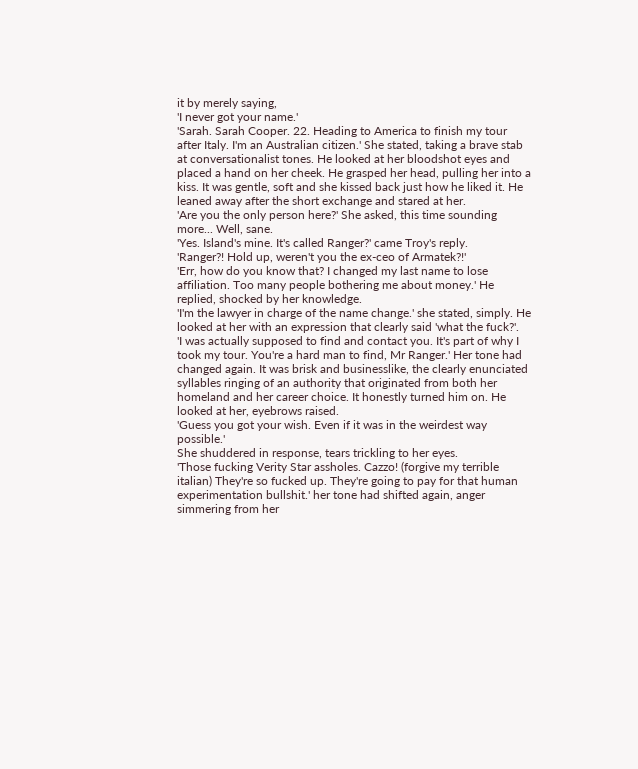it by merely saying,
'I never got your name.'
'Sarah. Sarah Cooper. 22. Heading to America to finish my tour after Italy. I'm an Australian citizen.' She stated, taking a brave stab at conversationalist tones. He looked at her bloodshot eyes and placed a hand on her cheek. He grasped her head, pulling her into a kiss. It was gentle, soft and she kissed back just how he liked it. He leaned away after the short exchange and stared at her.
'Are you the only person here?' She asked, this time sounding more... Well, sane.
'Yes. Island's mine. It's called Ranger?' came Troy's reply.
'Ranger?! Hold up, weren't you the ex-ceo of Armatek?!'
'Err, how do you know that? I changed my last name to lose affiliation. Too many people bothering me about money.' He replied, shocked by her knowledge.
'I'm the lawyer in charge of the name change.' she stated, simply. He looked at her with an expression that clearly said 'what the fuck?'.
'I was actually supposed to find and contact you. It's part of why I took my tour. You're a hard man to find, Mr Ranger.' Her tone had changed again. It was brisk and businesslike, the clearly enunciated syllables ringing of an authority that originated from both her homeland and her career choice. It honestly turned him on. He looked at her, eyebrows raised.
'Guess you got your wish. Even if it was in the weirdest way possible.'
She shuddered in response, tears trickling to her eyes.
'Those fucking Verity Star assholes. Cazzo! (forgive my terrible italian) They're so fucked up. They're going to pay for that human experimentation bullshit.' her tone had shifted again, anger simmering from her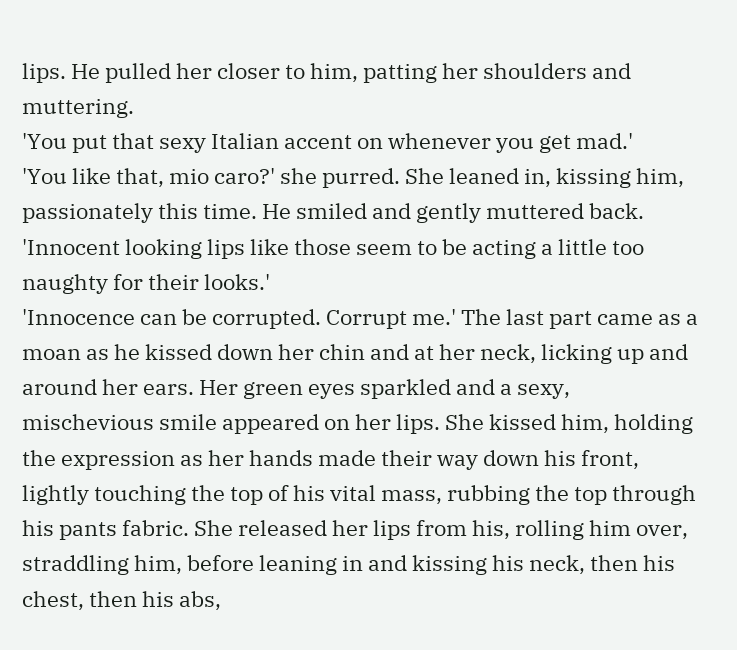lips. He pulled her closer to him, patting her shoulders and muttering.
'You put that sexy Italian accent on whenever you get mad.'
'You like that, mio caro?' she purred. She leaned in, kissing him, passionately this time. He smiled and gently muttered back.
'Innocent looking lips like those seem to be acting a little too naughty for their looks.'
'Innocence can be corrupted. Corrupt me.' The last part came as a moan as he kissed down her chin and at her neck, licking up and around her ears. Her green eyes sparkled and a sexy, mischevious smile appeared on her lips. She kissed him, holding the expression as her hands made their way down his front, lightly touching the top of his vital mass, rubbing the top through his pants fabric. She released her lips from his, rolling him over, straddling him, before leaning in and kissing his neck, then his chest, then his abs,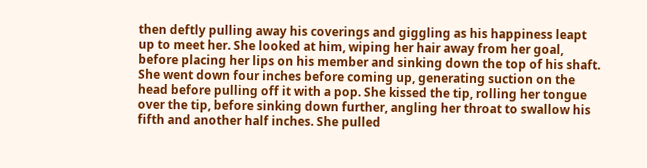then deftly pulling away his coverings and giggling as his happiness leapt up to meet her. She looked at him, wiping her hair away from her goal, before placing her lips on his member and sinking down the top of his shaft. She went down four inches before coming up, generating suction on the head before pulling off it with a pop. She kissed the tip, rolling her tongue over the tip, before sinking down further, angling her throat to swallow his fifth and another half inches. She pulled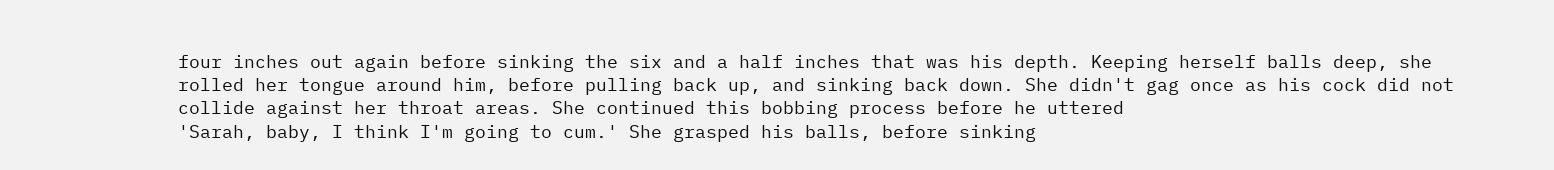four inches out again before sinking the six and a half inches that was his depth. Keeping herself balls deep, she rolled her tongue around him, before pulling back up, and sinking back down. She didn't gag once as his cock did not collide against her throat areas. She continued this bobbing process before he uttered
'Sarah, baby, I think I'm going to cum.' She grasped his balls, before sinking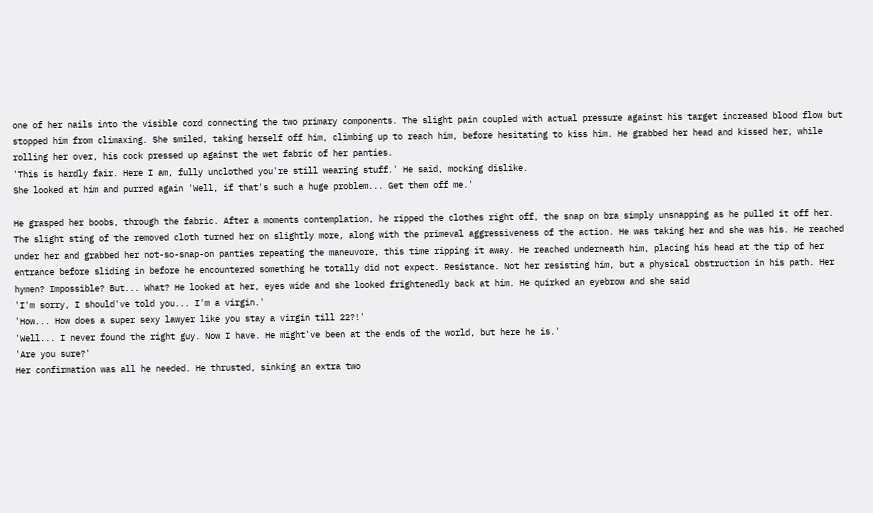one of her nails into the visible cord connecting the two primary components. The slight pain coupled with actual pressure against his target increased blood flow but stopped him from climaxing. She smiled, taking herself off him, climbing up to reach him, before hesitating to kiss him. He grabbed her head and kissed her, while rolling her over, his cock pressed up against the wet fabric of her panties.
'This is hardly fair. Here I am, fully unclothed you're still wearing stuff.' He said, mocking dislike.
She looked at him and purred again 'Well, if that's such a huge problem... Get them off me.'

He grasped her boobs, through the fabric. After a moments contemplation, he ripped the clothes right off, the snap on bra simply unsnapping as he pulled it off her. The slight sting of the removed cloth turned her on slightly more, along with the primeval aggressiveness of the action. He was taking her and she was his. He reached under her and grabbed her not-so-snap-on panties repeating the maneuvore, this time ripping it away. He reached underneath him, placing his head at the tip of her entrance before sliding in before he encountered something he totally did not expect. Resistance. Not her resisting him, but a physical obstruction in his path. Her hymen? Impossible? But... What? He looked at her, eyes wide and she looked frightenedly back at him. He quirked an eyebrow and she said
'I'm sorry, I should've told you... I'm a virgin.'
'How... How does a super sexy lawyer like you stay a virgin till 22?!'
'Well... I never found the right guy. Now I have. He might've been at the ends of the world, but here he is.'
'Are you sure?'
Her confirmation was all he needed. He thrusted, sinking an extra two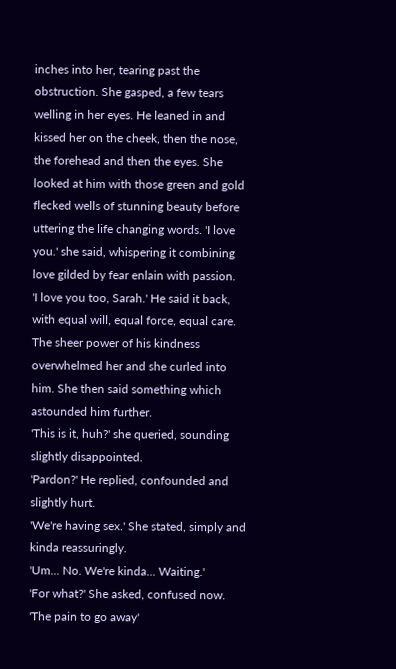inches into her, tearing past the obstruction. She gasped, a few tears welling in her eyes. He leaned in and kissed her on the cheek, then the nose, the forehead and then the eyes. She looked at him with those green and gold flecked wells of stunning beauty before uttering the life changing words. 'I love you.' she said, whispering it combining love gilded by fear enlain with passion.
'I love you too, Sarah.' He said it back, with equal will, equal force, equal care. The sheer power of his kindness overwhelmed her and she curled into him. She then said something which astounded him further.
'This is it, huh?' she queried, sounding slightly disappointed.
'Pardon?' He replied, confounded and slightly hurt.
'We're having sex.' She stated, simply and kinda reassuringly.
'Um... No. We're kinda... Waiting.'
'For what?' She asked, confused now.
'The pain to go away'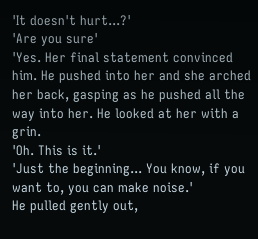'It doesn't hurt...?'
'Are you sure'
'Yes. Her final statement convinced him. He pushed into her and she arched her back, gasping as he pushed all the way into her. He looked at her with a grin.
'Oh. This is it.'
'Just the beginning... You know, if you want to, you can make noise.'
He pulled gently out,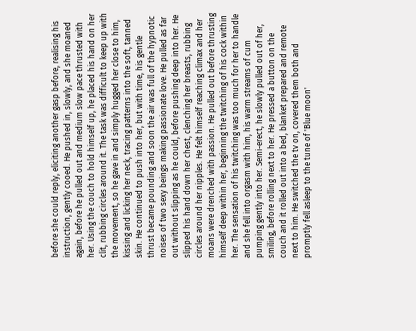before she could reply, eliciting another gasp before, realising his instruction, gently cooed. He pushed in, slowly, and she moaned again, before he pulled out and medium slow pace thrusted with her. Using the couch to hold himself up, he placed his hand on her clit, rubbing circles around it. The task was difficult to keep up with the movement, so he gave in and simply hugged her close to him, kissing and licking her neck, tracing patterns into the soft, tanned skin. He continued to push into her, but with time, his gentle thrust became pounding and soon the air was full of the hypnotic noises of two sexy beings making passionate love. He pulled as far out without slipping as he could, before pushing deep into her. He slipped his hand down her chest, clenching her breasts, rubbing circles around her nipples. He felt himself reaching climax and her moans were drenched with passion. He pulled out before thrusting himself deep within her, beginning the twitching of his cock within her. The sensation of his twitching was too much for her to handle and she fell into orgasm with him, his warm streams of cum pumping gently into her. Semi-erect, he slowly pulled out of her, smiling, before rolling next to her. He pressed a button on the couch and it rolled out into a bed, blanket prepared and remote next to him. He switched the tv on, covered them both and promptly fell asleep to the tune of 'Blue moon'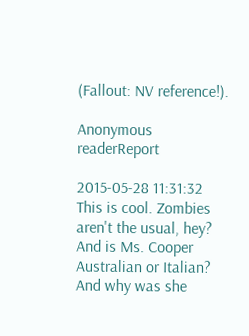(Fallout: NV reference!).

Anonymous readerReport

2015-05-28 11:31:32
This is cool. Zombies aren't the usual, hey? And is Ms. Cooper Australian or Italian? And why was she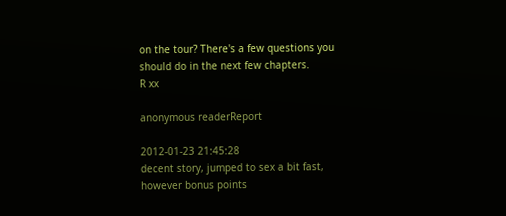on the tour? There's a few questions you should do in the next few chapters.
R xx

anonymous readerReport

2012-01-23 21:45:28
decent story, jumped to sex a bit fast, however bonus points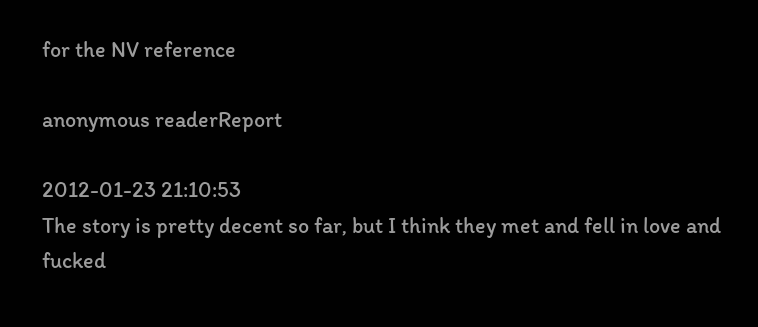for the NV reference

anonymous readerReport

2012-01-23 21:10:53
The story is pretty decent so far, but I think they met and fell in love and fucked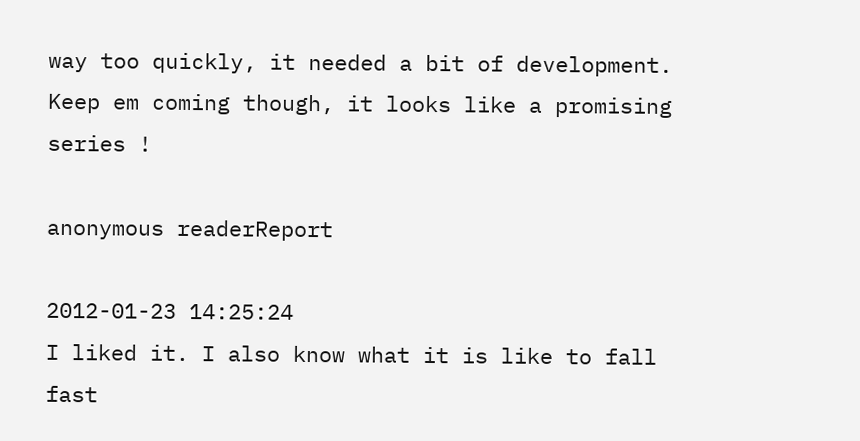way too quickly, it needed a bit of development. Keep em coming though, it looks like a promising series !

anonymous readerReport

2012-01-23 14:25:24
I liked it. I also know what it is like to fall fast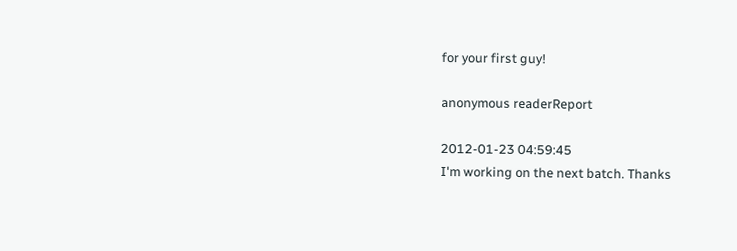for your first guy!

anonymous readerReport

2012-01-23 04:59:45
I'm working on the next batch. Thanks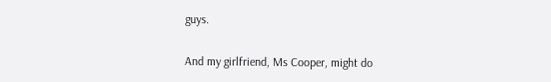guys.

And my girlfriend, Ms Cooper, might do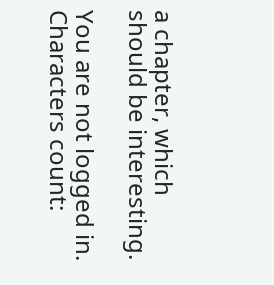a chapter, which should be interesting.

You are not logged in.
Characters count: